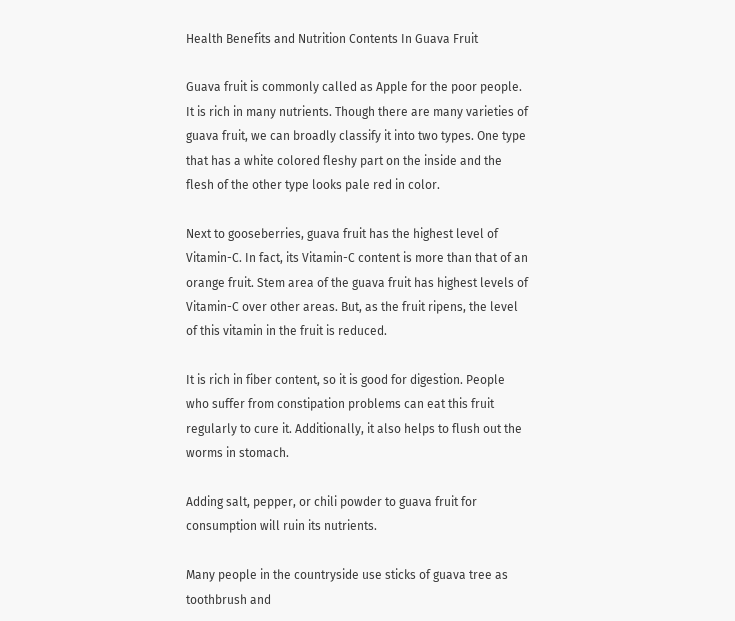Health Benefits and Nutrition Contents In Guava Fruit

Guava fruit is commonly called as Apple for the poor people. It is rich in many nutrients. Though there are many varieties of guava fruit, we can broadly classify it into two types. One type that has a white colored fleshy part on the inside and the flesh of the other type looks pale red in color.

Next to gooseberries, guava fruit has the highest level of Vitamin-C. In fact, its Vitamin-C content is more than that of an orange fruit. Stem area of the guava fruit has highest levels of Vitamin-C over other areas. But, as the fruit ripens, the level of this vitamin in the fruit is reduced.

It is rich in fiber content, so it is good for digestion. People who suffer from constipation problems can eat this fruit regularly to cure it. Additionally, it also helps to flush out the worms in stomach.

Adding salt, pepper, or chili powder to guava fruit for consumption will ruin its nutrients.

Many people in the countryside use sticks of guava tree as toothbrush and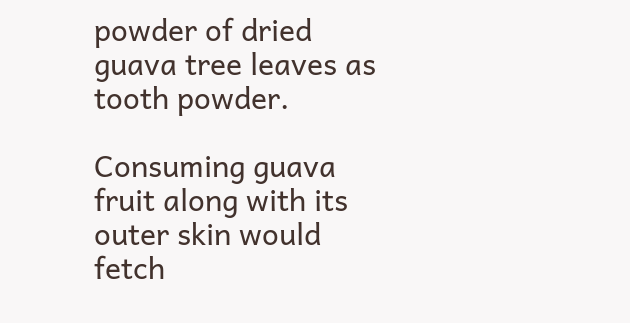powder of dried guava tree leaves as tooth powder.

Consuming guava fruit along with its outer skin would fetch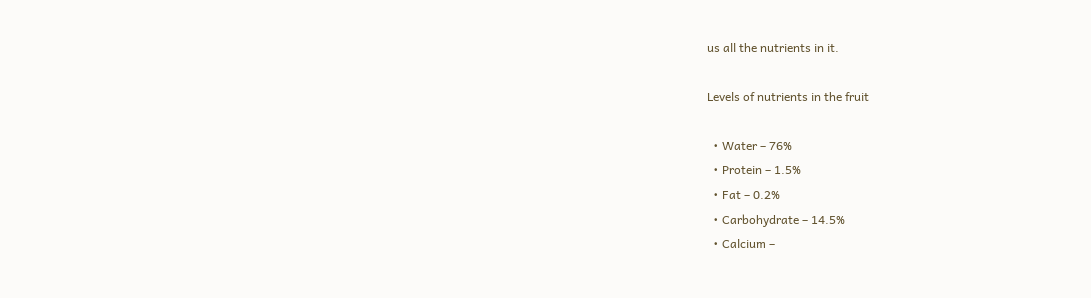us all the nutrients in it.

Levels of nutrients in the fruit

  • Water – 76%
  • Protein – 1.5%
  • Fat – 0.2%
  • Carbohydrate – 14.5%
  • Calcium –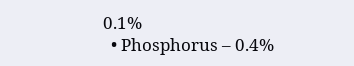0.1%
  • Phosphorus – 0.4%